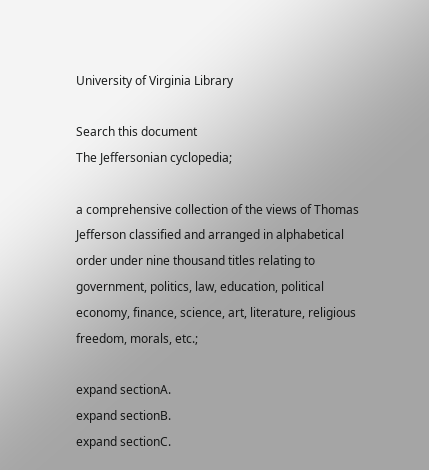University of Virginia Library

Search this document
The Jeffersonian cyclopedia;

a comprehensive collection of the views of Thomas Jefferson classified and arranged in alphabetical order under nine thousand titles relating to government, politics, law, education, political economy, finance, science, art, literature, religious freedom, morals, etc.;

expand sectionA.
expand sectionB.
expand sectionC.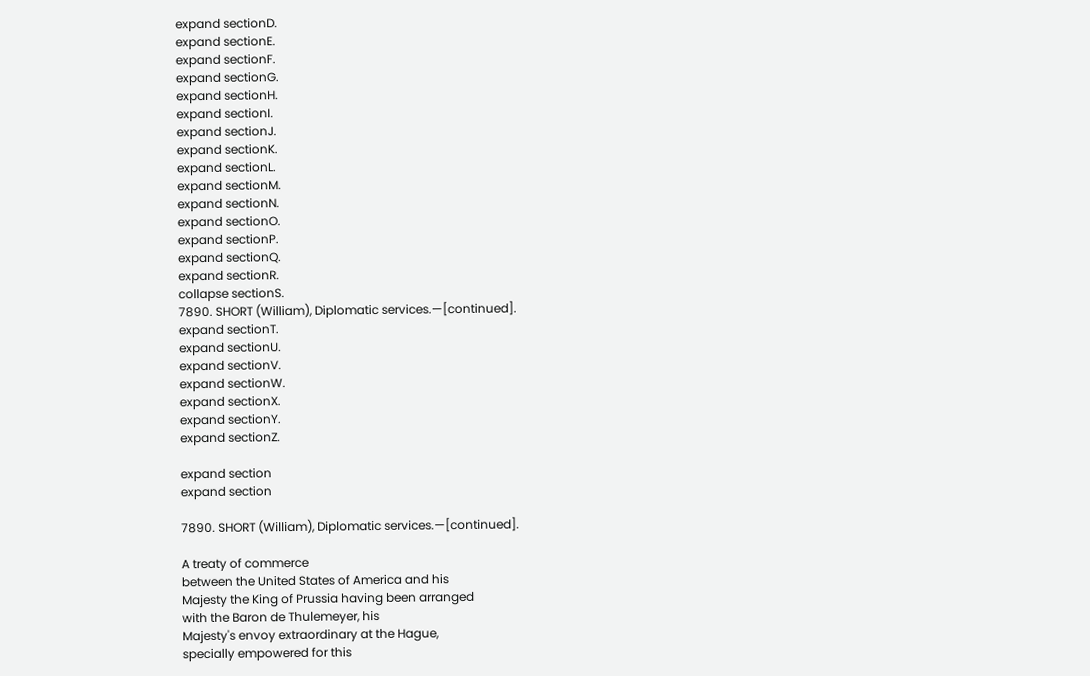expand sectionD.
expand sectionE.
expand sectionF.
expand sectionG.
expand sectionH.
expand sectionI.
expand sectionJ.
expand sectionK.
expand sectionL.
expand sectionM.
expand sectionN.
expand sectionO.
expand sectionP.
expand sectionQ.
expand sectionR.
collapse sectionS.
7890. SHORT (William), Diplomatic services.—[continued].
expand sectionT.
expand sectionU.
expand sectionV.
expand sectionW.
expand sectionX.
expand sectionY.
expand sectionZ.

expand section
expand section

7890. SHORT (William), Diplomatic services.—[continued].

A treaty of commerce
between the United States of America and his
Majesty the King of Prussia having been arranged
with the Baron de Thulemeyer, his
Majesty's envoy extraordinary at the Hague,
specially empowered for this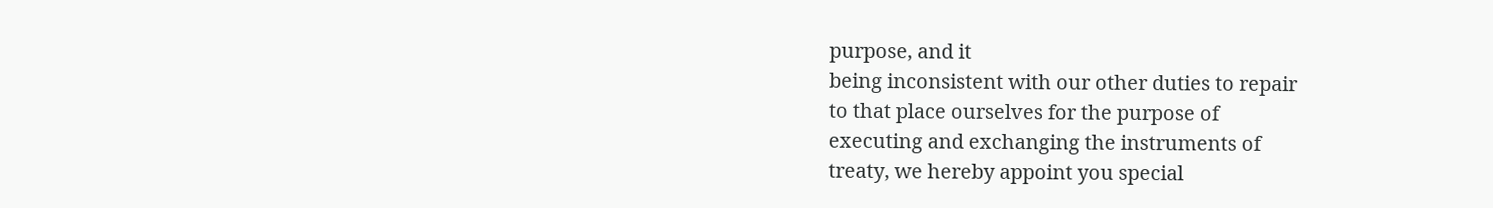purpose, and it
being inconsistent with our other duties to repair
to that place ourselves for the purpose of
executing and exchanging the instruments of
treaty, we hereby appoint you special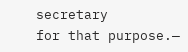secretary
for that purpose.—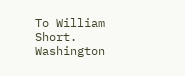To William Short. Washington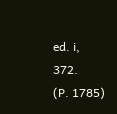ed. i, 372.
(P. 1785)